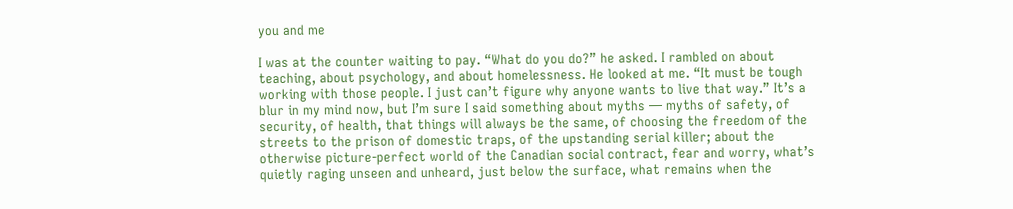you and me

I was at the counter waiting to pay. “What do you do?” he asked. I rambled on about teaching, about psychology, and about homelessness. He looked at me. “It must be tough working with those people. I just can’t figure why anyone wants to live that way.” It’s a blur in my mind now, but I’m sure I said something about myths — myths of safety, of security, of health, that things will always be the same, of choosing the freedom of the streets to the prison of domestic traps, of the upstanding serial killer; about the otherwise picture-perfect world of the Canadian social contract, fear and worry, what’s quietly raging unseen and unheard, just below the surface, what remains when the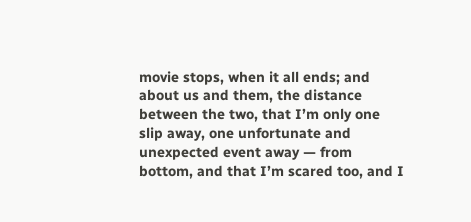movie stops, when it all ends; and about us and them, the distance between the two, that I’m only one slip away, one unfortunate and unexpected event away — from bottom, and that I’m scared too, and I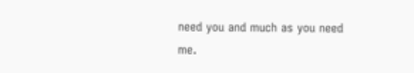need you and much as you need me.